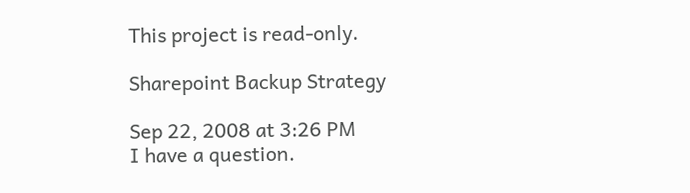This project is read-only.

Sharepoint Backup Strategy

Sep 22, 2008 at 3:26 PM
I have a question.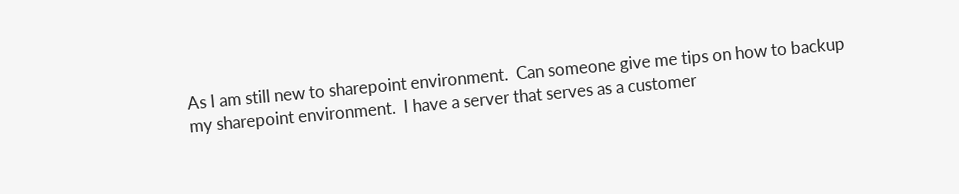As I am still new to sharepoint environment.  Can someone give me tips on how to backup my sharepoint environment.  I have a server that serves as a customer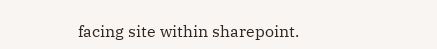facing site within sharepoint.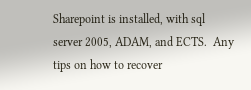Sharepoint is installed, with sql server 2005, ADAM, and ECTS.  Any tips on how to recover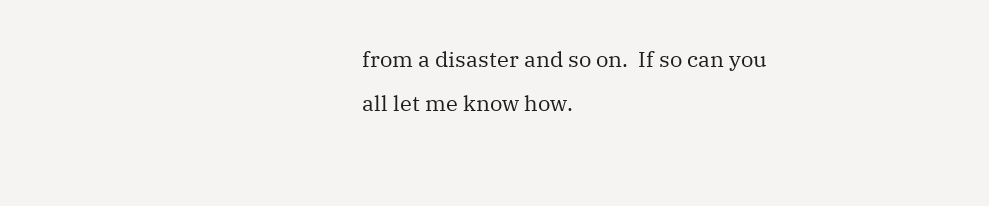from a disaster and so on.  If so can you all let me know how.